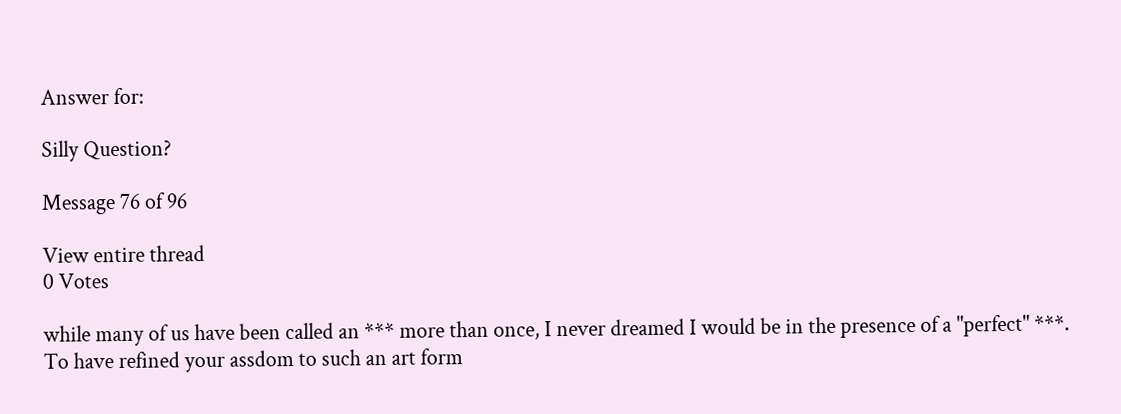Answer for:

Silly Question?

Message 76 of 96

View entire thread
0 Votes

while many of us have been called an *** more than once, I never dreamed I would be in the presence of a "perfect" ***. To have refined your assdom to such an art form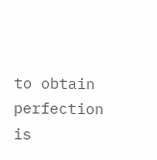to obtain perfection is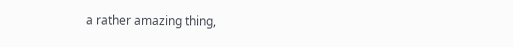a rather amazing thing,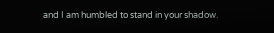and I am humbled to stand in your shadow.